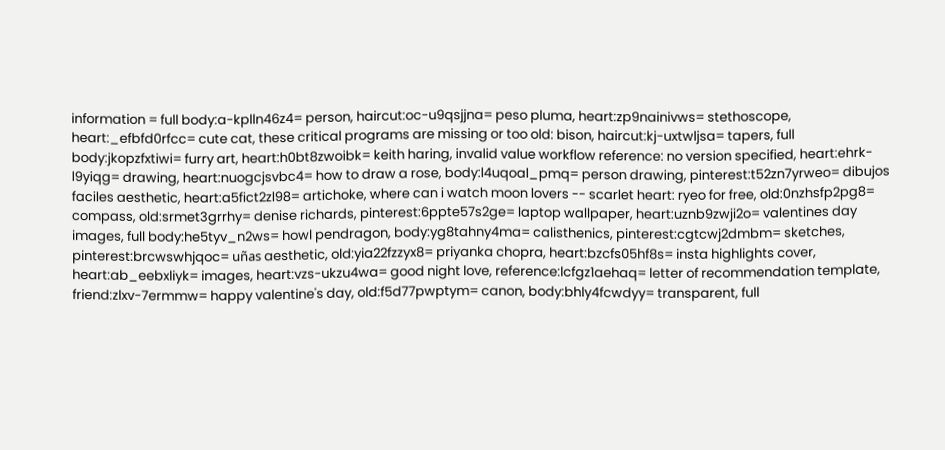information = full body:a-kplln46z4= person, haircut:oc-u9qsjjna= peso pluma, heart:zp9nainivws= stethoscope, heart:_efbfd0rfcc= cute cat, these critical programs are missing or too old: bison, haircut:kj-uxtwljsa= tapers, full body:jkopzfxtiwi= furry art, heart:h0bt8zwoibk= keith haring, invalid value workflow reference: no version specified, heart:ehrk-l9yiqg= drawing, heart:nuogcjsvbc4= how to draw a rose, body:l4uqoal_pmq= person drawing, pinterest:t52zn7yrweo= dibujos faciles aesthetic, heart:a5fict2zl98= artichoke, where can i watch moon lovers -- scarlet heart: ryeo for free, old:0nzhsfp2pg8= compass, old:srmet3grrhy= denise richards, pinterest:6ppte57s2ge= laptop wallpaper, heart:uznb9zwji2o= valentines day images, full body:he5tyv_n2ws= howl pendragon, body:yg8tahny4ma= calisthenics, pinterest:cgtcwj2dmbm= sketches, pinterest:brcwswhjqoc= uñas aesthetic, old:yia22fzzyx8= priyanka chopra, heart:bzcfs05hf8s= insta highlights cover, heart:ab_eebxliyk= images, heart:vzs-ukzu4wa= good night love, reference:lcfgz1aehaq= letter of recommendation template, friend:zlxv-7ermmw= happy valentine's day, old:f5d77pwptym= canon, body:bhly4fcwdyy= transparent, full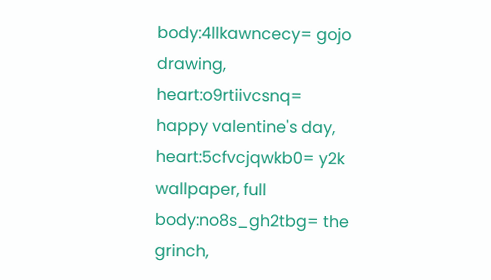body:4llkawncecy= gojo drawing, heart:o9rtiivcsnq= happy valentine's day, heart:5cfvcjqwkb0= y2k wallpaper, full body:no8s_gh2tbg= the grinch,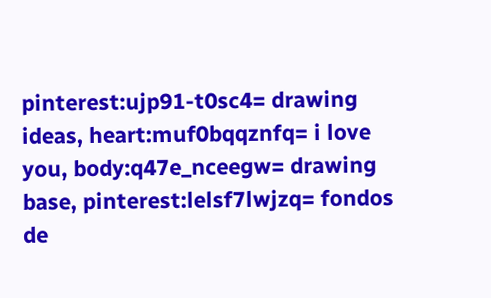pinterest:ujp91-t0sc4= drawing ideas, heart:muf0bqqznfq= i love you, body:q47e_nceegw= drawing base, pinterest:lelsf7lwjzq= fondos de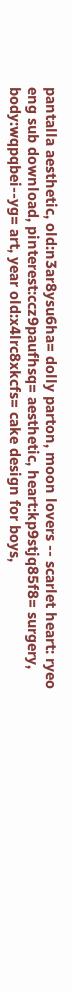pantalla aesthetic, old:n3ar8ysu6ha= dolly parton, moon lovers -- scarlet heart: ryeo eng sub download, pinterest:ccz9paufhsq= aesthetic, heart:kp9stjq85f8= surgery, body:wqpqbei--yg= art, year old:x4lrc8xkcfs= cake design for boys,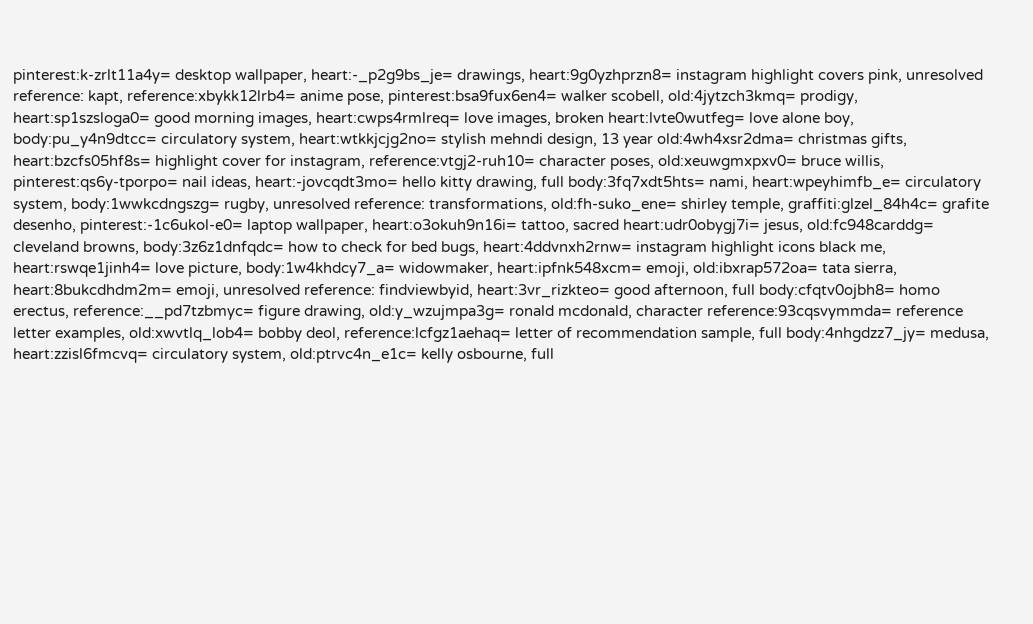pinterest:k-zrlt11a4y= desktop wallpaper, heart:-_p2g9bs_je= drawings, heart:9g0yzhprzn8= instagram highlight covers pink, unresolved reference: kapt, reference:xbykk12lrb4= anime pose, pinterest:bsa9fux6en4= walker scobell, old:4jytzch3kmq= prodigy, heart:sp1szsloga0= good morning images, heart:cwps4rmlreq= love images, broken heart:lvte0wutfeg= love alone boy, body:pu_y4n9dtcc= circulatory system, heart:wtkkjcjg2no= stylish mehndi design, 13 year old:4wh4xsr2dma= christmas gifts, heart:bzcfs05hf8s= highlight cover for instagram, reference:vtgj2-ruh10= character poses, old:xeuwgmxpxv0= bruce willis, pinterest:qs6y-tporpo= nail ideas, heart:-jovcqdt3mo= hello kitty drawing, full body:3fq7xdt5hts= nami, heart:wpeyhimfb_e= circulatory system, body:1wwkcdngszg= rugby, unresolved reference: transformations, old:fh-suko_ene= shirley temple, graffiti:glzel_84h4c= grafite desenho, pinterest:-1c6ukol-e0= laptop wallpaper, heart:o3okuh9n16i= tattoo, sacred heart:udr0obygj7i= jesus, old:fc948carddg= cleveland browns, body:3z6z1dnfqdc= how to check for bed bugs, heart:4ddvnxh2rnw= instagram highlight icons black me, heart:rswqe1jinh4= love picture, body:1w4khdcy7_a= widowmaker, heart:ipfnk548xcm= emoji, old:ibxrap572oa= tata sierra, heart:8bukcdhdm2m= emoji, unresolved reference: findviewbyid, heart:3vr_rizkteo= good afternoon, full body:cfqtv0ojbh8= homo erectus, reference:__pd7tzbmyc= figure drawing, old:y_wzujmpa3g= ronald mcdonald, character reference:93cqsvymmda= reference letter examples, old:xwvtlq_lob4= bobby deol, reference:lcfgz1aehaq= letter of recommendation sample, full body:4nhgdzz7_jy= medusa, heart:zzisl6fmcvq= circulatory system, old:ptrvc4n_e1c= kelly osbourne, full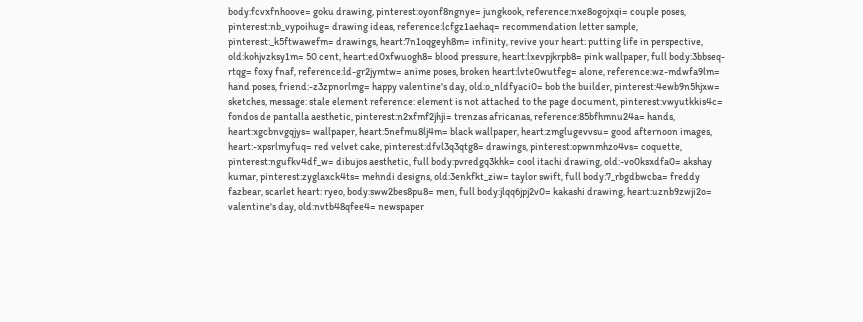body:fcvxfnhoove= goku drawing, pinterest:oyonf8ngnye= jungkook, reference:nxe8ogojxqi= couple poses, pinterest:nb_vypoihug= drawing ideas, reference:lcfgz1aehaq= recommendation letter sample, pinterest:_k5ftwawefm= drawings, heart:7n1oqgeyh8m= infinity, revive your heart: putting life in perspective, old:kohjvzksy1m= 50 cent, heart:ed0xfwuogh8= blood pressure, heart:lxevpjkrpb8= pink wallpaper, full body:3bbseq-rtqg= foxy fnaf, reference:ld-gr2jymtw= anime poses, broken heart:lvte0wutfeg= alone, reference:wz-mdwfa9lm= hand poses, friend:-z3zpnorlmg= happy valentine's day, old:o_nldfyaci0= bob the builder, pinterest:4ewb9n5hjxw= sketches, message: stale element reference: element is not attached to the page document, pinterest:vwyutkkis4c= fondos de pantalla aesthetic, pinterest:n2xfmf2jhji= trenzas africanas, reference:85bfhmnu24a= hands, heart:xgcbnvgqjys= wallpaper, heart:5nefmu8lj4m= black wallpaper, heart:zmglugevvsu= good afternoon images, heart:-xpsrlmyfuq= red velvet cake, pinterest:dfvl3q3qtg8= drawings, pinterest:opwnmhzo4vs= coquette, pinterest:ngufkv4df_w= dibujos aesthetic, full body:pvredgq3khk= cool itachi drawing, old:-vo0ksxdfa0= akshay kumar, pinterest:zyglaxck4ts= mehndi designs, old:3enkfkt_ziw= taylor swift, full body:7_rbgdbwcba= freddy fazbear, scarlet heart: ryeo, body:sww2bes8pu8= men, full body:jlqq6jpj2v0= kakashi drawing, heart:uznb9zwji2o= valentine's day, old:nvtb48qfee4= newspaper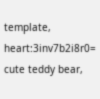template, heart:3inv7b2i8r0= cute teddy bear,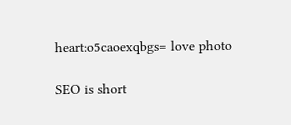heart:o5caoexqbgs= love photo

SEO is short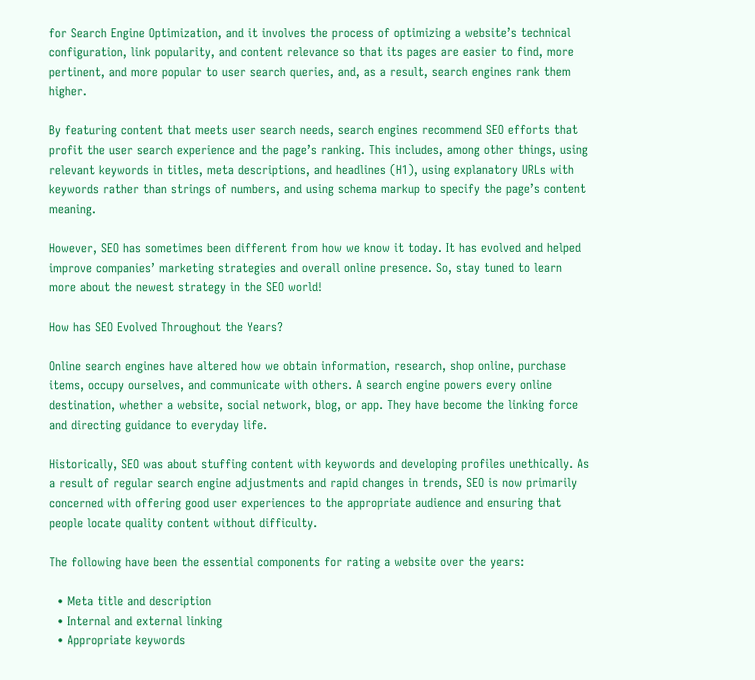for Search Engine Optimization, and it involves the process of optimizing a website’s technical configuration, link popularity, and content relevance so that its pages are easier to find, more pertinent, and more popular to user search queries, and, as a result, search engines rank them higher.

By featuring content that meets user search needs, search engines recommend SEO efforts that profit the user search experience and the page’s ranking. This includes, among other things, using relevant keywords in titles, meta descriptions, and headlines (H1), using explanatory URLs with keywords rather than strings of numbers, and using schema markup to specify the page’s content meaning.

However, SEO has sometimes been different from how we know it today. It has evolved and helped improve companies’ marketing strategies and overall online presence. So, stay tuned to learn more about the newest strategy in the SEO world!

How has SEO Evolved Throughout the Years?

Online search engines have altered how we obtain information, research, shop online, purchase items, occupy ourselves, and communicate with others. A search engine powers every online destination, whether a website, social network, blog, or app. They have become the linking force and directing guidance to everyday life.

Historically, SEO was about stuffing content with keywords and developing profiles unethically. As a result of regular search engine adjustments and rapid changes in trends, SEO is now primarily concerned with offering good user experiences to the appropriate audience and ensuring that people locate quality content without difficulty.

The following have been the essential components for rating a website over the years:

  • Meta title and description
  • Internal and external linking
  • Appropriate keywords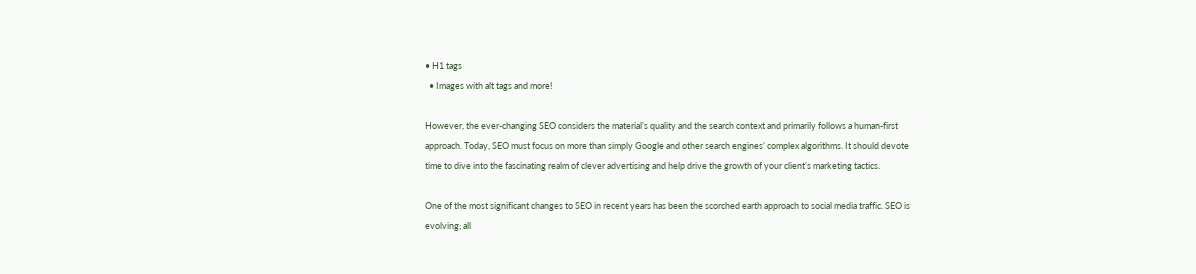• H1 tags
  • Images with alt tags and more!

However, the ever-changing SEO considers the material’s quality and the search context and primarily follows a human-first approach. Today, SEO must focus on more than simply Google and other search engines’ complex algorithms. It should devote time to dive into the fascinating realm of clever advertising and help drive the growth of your client’s marketing tactics.

One of the most significant changes to SEO in recent years has been the scorched earth approach to social media traffic. SEO is evolving; all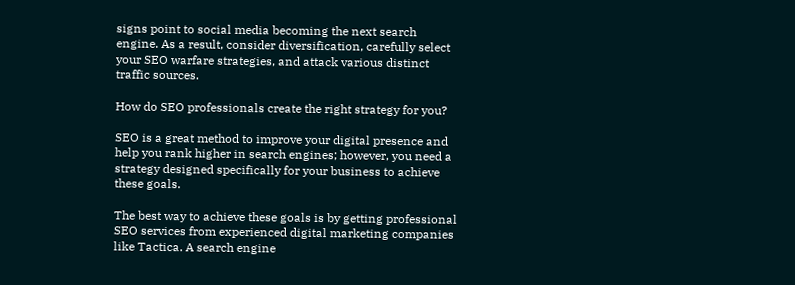signs point to social media becoming the next search engine. As a result, consider diversification, carefully select your SEO warfare strategies, and attack various distinct traffic sources.

How do SEO professionals create the right strategy for you?

SEO is a great method to improve your digital presence and help you rank higher in search engines; however, you need a strategy designed specifically for your business to achieve these goals.

The best way to achieve these goals is by getting professional SEO services from experienced digital marketing companies like Tactica. A search engine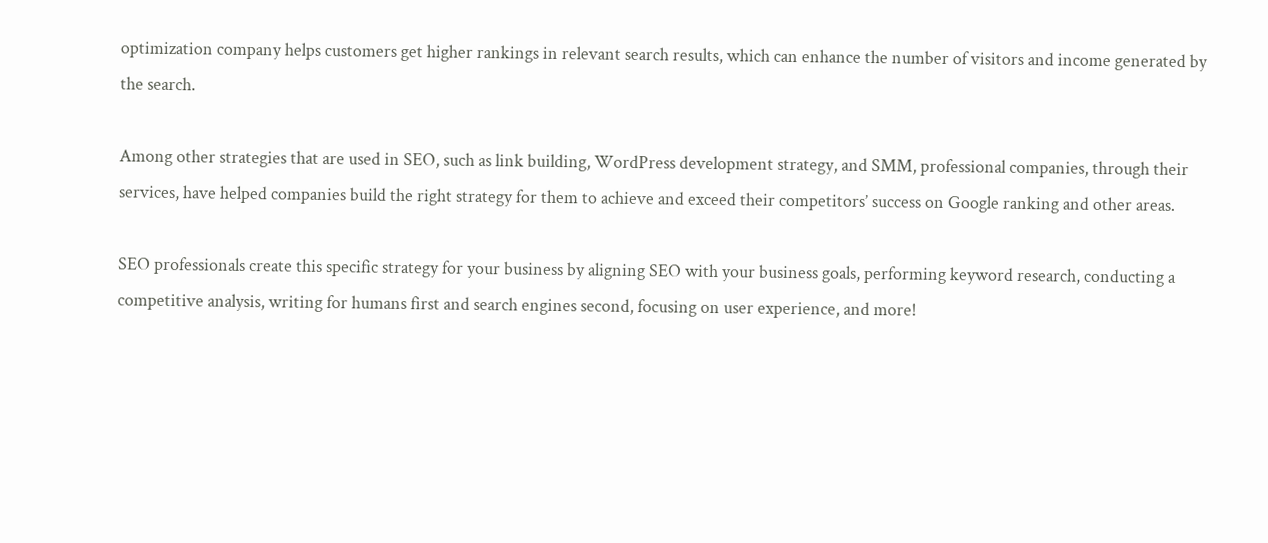optimization company helps customers get higher rankings in relevant search results, which can enhance the number of visitors and income generated by the search.

Among other strategies that are used in SEO, such as link building, WordPress development strategy, and SMM, professional companies, through their services, have helped companies build the right strategy for them to achieve and exceed their competitors’ success on Google ranking and other areas.

SEO professionals create this specific strategy for your business by aligning SEO with your business goals, performing keyword research, conducting a competitive analysis, writing for humans first and search engines second, focusing on user experience, and more!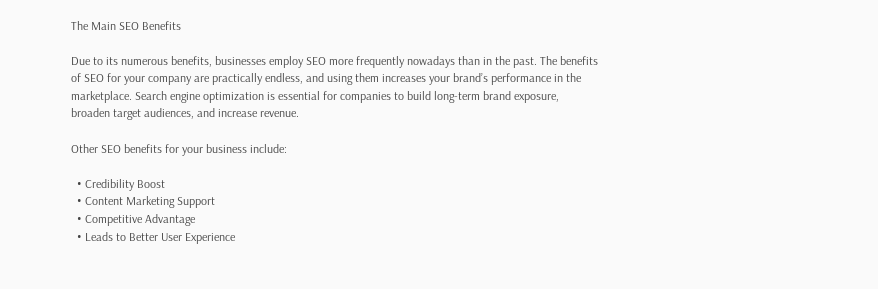The Main SEO Benefits

Due to its numerous benefits, businesses employ SEO more frequently nowadays than in the past. The benefits of SEO for your company are practically endless, and using them increases your brand’s performance in the marketplace. Search engine optimization is essential for companies to build long-term brand exposure, broaden target audiences, and increase revenue.

Other SEO benefits for your business include:

  • Credibility Boost
  • Content Marketing Support
  • Competitive Advantage
  • Leads to Better User Experience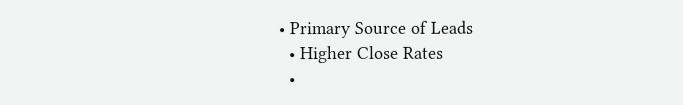• Primary Source of Leads
  • Higher Close Rates
  •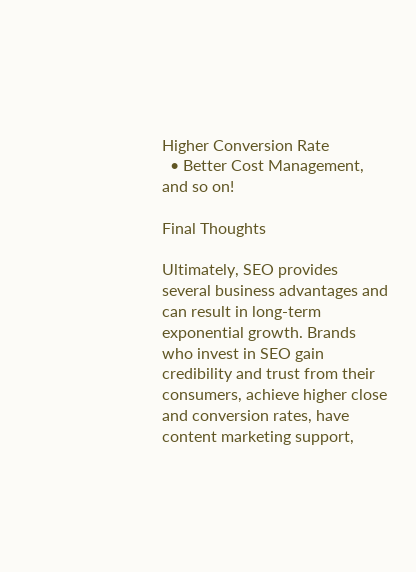Higher Conversion Rate
  • Better Cost Management, and so on!

Final Thoughts

Ultimately, SEO provides several business advantages and can result in long-term exponential growth. Brands who invest in SEO gain credibility and trust from their consumers, achieve higher close and conversion rates, have content marketing support,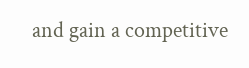and gain a competitive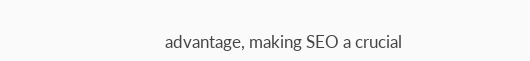advantage, making SEO a crucial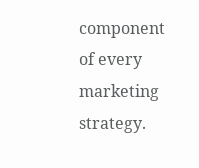component of every marketing strategy.